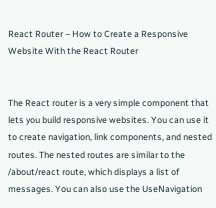React Router – How to Create a Responsive Website With the React Router


The React router is a very simple component that lets you build responsive websites. You can use it to create navigation, link components, and nested routes. The nested routes are similar to the /about/react route, which displays a list of messages. You can also use the UseNavigation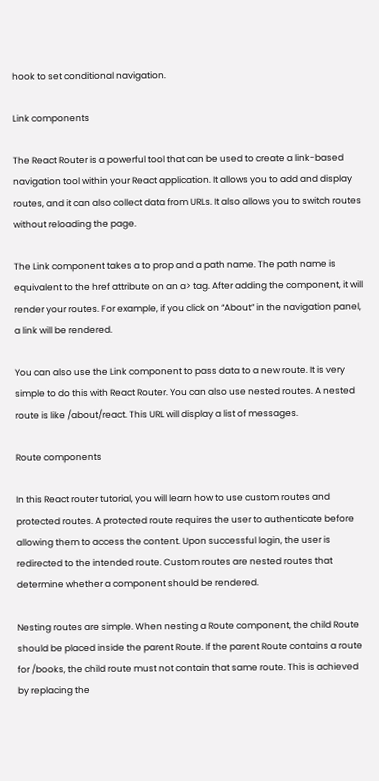hook to set conditional navigation.

Link components

The React Router is a powerful tool that can be used to create a link-based navigation tool within your React application. It allows you to add and display routes, and it can also collect data from URLs. It also allows you to switch routes without reloading the page.

The Link component takes a to prop and a path name. The path name is equivalent to the href attribute on an a> tag. After adding the component, it will render your routes. For example, if you click on “About” in the navigation panel, a link will be rendered.

You can also use the Link component to pass data to a new route. It is very simple to do this with React Router. You can also use nested routes. A nested route is like /about/react. This URL will display a list of messages.

Route components

In this React router tutorial, you will learn how to use custom routes and protected routes. A protected route requires the user to authenticate before allowing them to access the content. Upon successful login, the user is redirected to the intended route. Custom routes are nested routes that determine whether a component should be rendered.

Nesting routes are simple. When nesting a Route component, the child Route should be placed inside the parent Route. If the parent Route contains a route for /books, the child route must not contain that same route. This is achieved by replacing the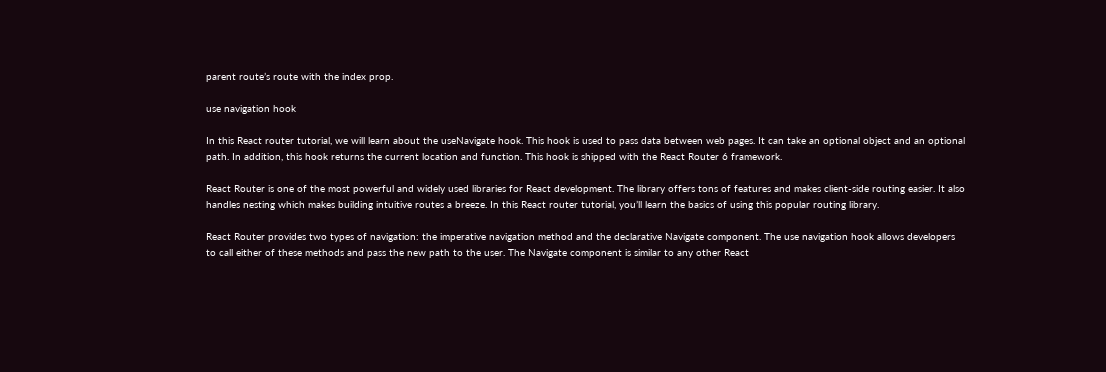parent route’s route with the index prop.

use navigation hook

In this React router tutorial, we will learn about the useNavigate hook. This hook is used to pass data between web pages. It can take an optional object and an optional path. In addition, this hook returns the current location and function. This hook is shipped with the React Router 6 framework.

React Router is one of the most powerful and widely used libraries for React development. The library offers tons of features and makes client-side routing easier. It also handles nesting which makes building intuitive routes a breeze. In this React router tutorial, you’ll learn the basics of using this popular routing library.

React Router provides two types of navigation: the imperative navigation method and the declarative Navigate component. The use navigation hook allows developers to call either of these methods and pass the new path to the user. The Navigate component is similar to any other React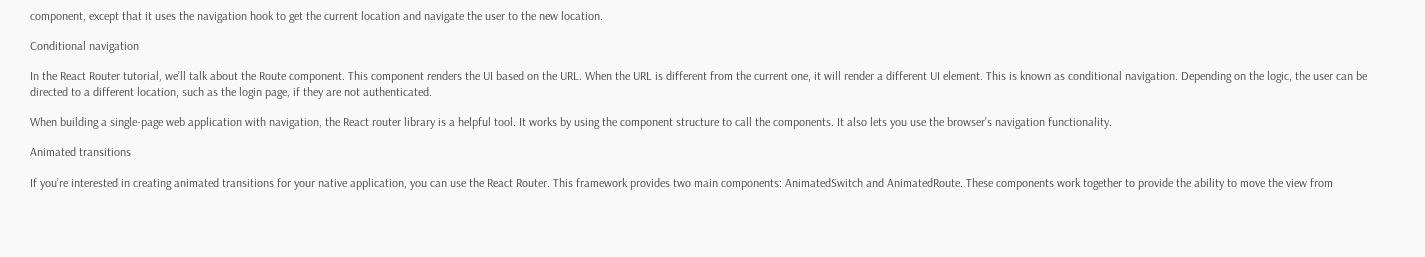component, except that it uses the navigation hook to get the current location and navigate the user to the new location.

Conditional navigation

In the React Router tutorial, we’ll talk about the Route component. This component renders the UI based on the URL. When the URL is different from the current one, it will render a different UI element. This is known as conditional navigation. Depending on the logic, the user can be directed to a different location, such as the login page, if they are not authenticated.

When building a single-page web application with navigation, the React router library is a helpful tool. It works by using the component structure to call the components. It also lets you use the browser’s navigation functionality.

Animated transitions

If you’re interested in creating animated transitions for your native application, you can use the React Router. This framework provides two main components: AnimatedSwitch and AnimatedRoute. These components work together to provide the ability to move the view from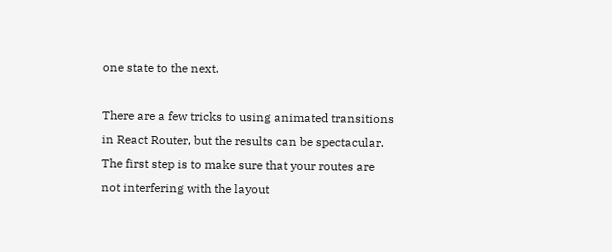one state to the next.

There are a few tricks to using animated transitions in React Router, but the results can be spectacular. The first step is to make sure that your routes are not interfering with the layout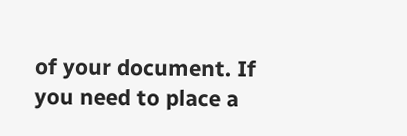of your document. If you need to place a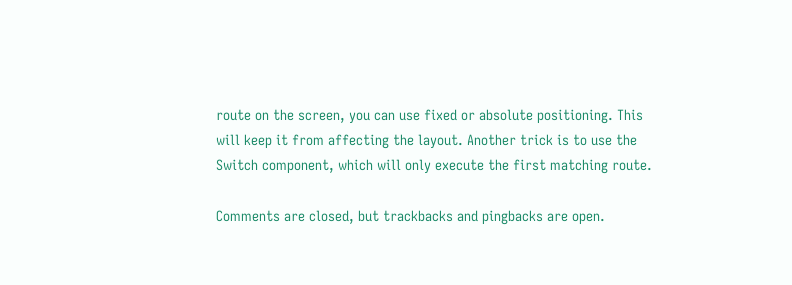route on the screen, you can use fixed or absolute positioning. This will keep it from affecting the layout. Another trick is to use the Switch component, which will only execute the first matching route.

Comments are closed, but trackbacks and pingbacks are open.